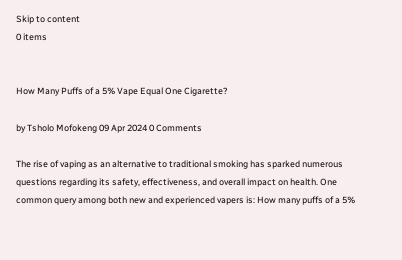Skip to content
0 items


How Many Puffs of a 5% Vape Equal One Cigarette?

by Tsholo Mofokeng 09 Apr 2024 0 Comments

The rise of vaping as an alternative to traditional smoking has sparked numerous questions regarding its safety, effectiveness, and overall impact on health. One common query among both new and experienced vapers is: How many puffs of a 5%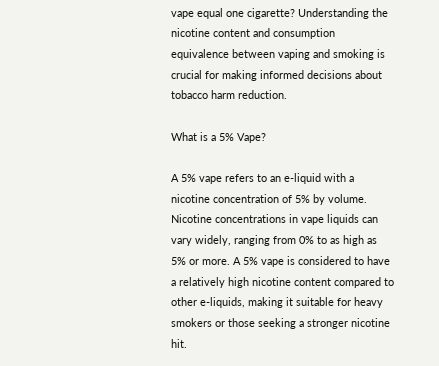vape equal one cigarette? Understanding the nicotine content and consumption equivalence between vaping and smoking is crucial for making informed decisions about tobacco harm reduction.

What is a 5% Vape?

A 5% vape refers to an e-liquid with a nicotine concentration of 5% by volume. Nicotine concentrations in vape liquids can vary widely, ranging from 0% to as high as 5% or more. A 5% vape is considered to have a relatively high nicotine content compared to other e-liquids, making it suitable for heavy smokers or those seeking a stronger nicotine hit.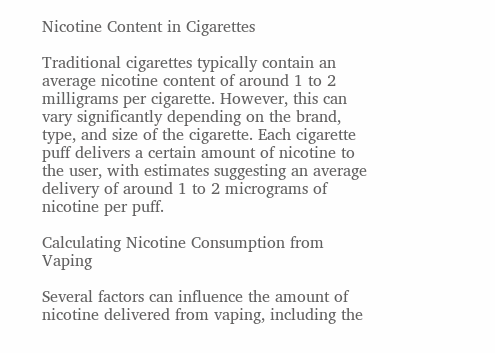Nicotine Content in Cigarettes

Traditional cigarettes typically contain an average nicotine content of around 1 to 2 milligrams per cigarette. However, this can vary significantly depending on the brand, type, and size of the cigarette. Each cigarette puff delivers a certain amount of nicotine to the user, with estimates suggesting an average delivery of around 1 to 2 micrograms of nicotine per puff.

Calculating Nicotine Consumption from Vaping

Several factors can influence the amount of nicotine delivered from vaping, including the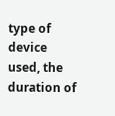type of device used, the duration of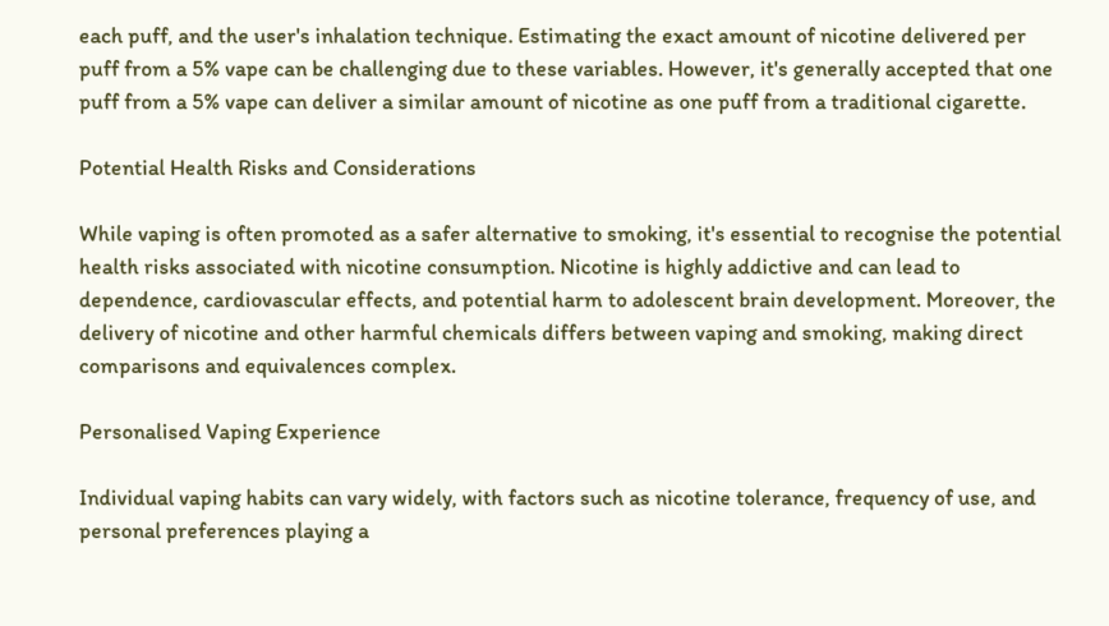each puff, and the user's inhalation technique. Estimating the exact amount of nicotine delivered per puff from a 5% vape can be challenging due to these variables. However, it's generally accepted that one puff from a 5% vape can deliver a similar amount of nicotine as one puff from a traditional cigarette.

Potential Health Risks and Considerations

While vaping is often promoted as a safer alternative to smoking, it's essential to recognise the potential health risks associated with nicotine consumption. Nicotine is highly addictive and can lead to dependence, cardiovascular effects, and potential harm to adolescent brain development. Moreover, the delivery of nicotine and other harmful chemicals differs between vaping and smoking, making direct comparisons and equivalences complex.

Personalised Vaping Experience

Individual vaping habits can vary widely, with factors such as nicotine tolerance, frequency of use, and personal preferences playing a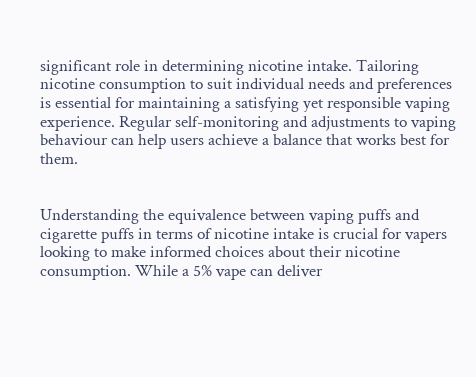significant role in determining nicotine intake. Tailoring nicotine consumption to suit individual needs and preferences is essential for maintaining a satisfying yet responsible vaping experience. Regular self-monitoring and adjustments to vaping behaviour can help users achieve a balance that works best for them.


Understanding the equivalence between vaping puffs and cigarette puffs in terms of nicotine intake is crucial for vapers looking to make informed choices about their nicotine consumption. While a 5% vape can deliver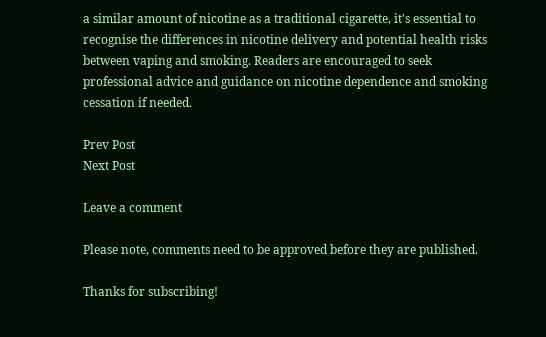a similar amount of nicotine as a traditional cigarette, it's essential to recognise the differences in nicotine delivery and potential health risks between vaping and smoking. Readers are encouraged to seek professional advice and guidance on nicotine dependence and smoking cessation if needed.

Prev Post
Next Post

Leave a comment

Please note, comments need to be approved before they are published.

Thanks for subscribing!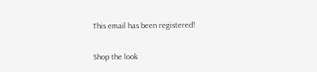This email has been registered!

Shop the look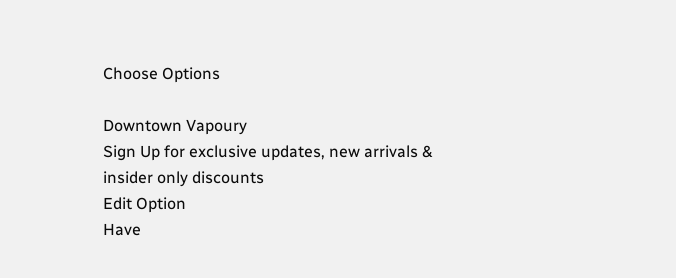Choose Options

Downtown Vapoury
Sign Up for exclusive updates, new arrivals & insider only discounts
Edit Option
Have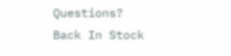Questions?
Back In Stock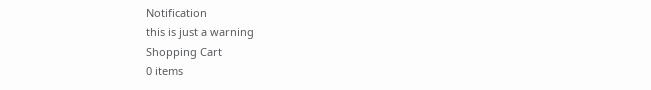Notification
this is just a warning
Shopping Cart
0 items